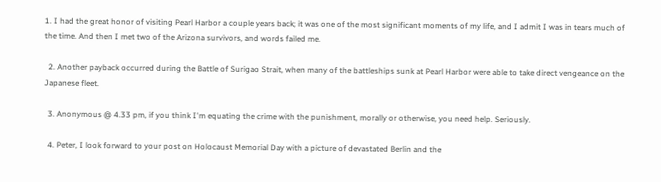1. I had the great honor of visiting Pearl Harbor a couple years back; it was one of the most significant moments of my life, and I admit I was in tears much of the time. And then I met two of the Arizona survivors, and words failed me.

  2. Another payback occurred during the Battle of Surigao Strait, when many of the battleships sunk at Pearl Harbor were able to take direct vengeance on the Japanese fleet.

  3. Anonymous @ 4.33 pm, if you think I'm equating the crime with the punishment, morally or otherwise, you need help. Seriously.

  4. Peter, I look forward to your post on Holocaust Memorial Day with a picture of devastated Berlin and the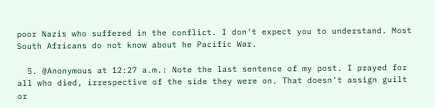poor Nazis who suffered in the conflict. I don't expect you to understand. Most South Africans do not know about he Pacific War.

  5. @Anonymous at 12:27 a.m.: Note the last sentence of my post. I prayed for all who died, irrespective of the side they were on. That doesn't assign guilt or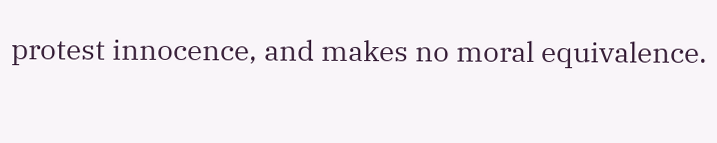protest innocence, and makes no moral equivalence.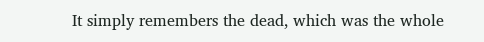It simply remembers the dead, which was the whole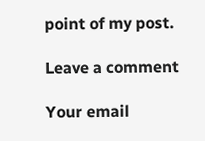point of my post.

Leave a comment

Your email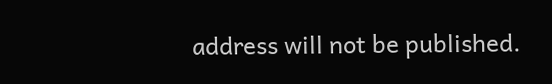address will not be published.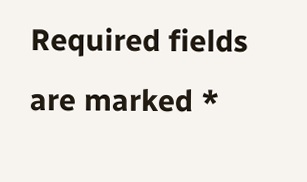Required fields are marked *